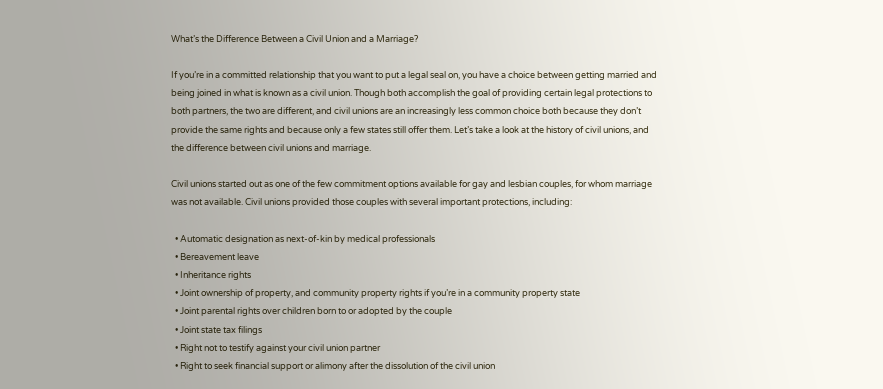What’s the Difference Between a Civil Union and a Marriage?

If you’re in a committed relationship that you want to put a legal seal on, you have a choice between getting married and being joined in what is known as a civil union. Though both accomplish the goal of providing certain legal protections to both partners, the two are different, and civil unions are an increasingly less common choice both because they don’t provide the same rights and because only a few states still offer them. Let’s take a look at the history of civil unions, and the difference between civil unions and marriage.

Civil unions started out as one of the few commitment options available for gay and lesbian couples, for whom marriage was not available. Civil unions provided those couples with several important protections, including:

  • Automatic designation as next-of-kin by medical professionals
  • Bereavement leave
  • Inheritance rights
  • Joint ownership of property, and community property rights if you’re in a community property state
  • Joint parental rights over children born to or adopted by the couple
  • Joint state tax filings
  • Right not to testify against your civil union partner
  • Right to seek financial support or alimony after the dissolution of the civil union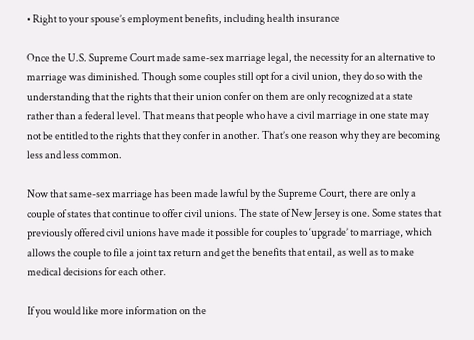• Right to your spouse’s employment benefits, including health insurance

Once the U.S. Supreme Court made same-sex marriage legal, the necessity for an alternative to marriage was diminished. Though some couples still opt for a civil union, they do so with the understanding that the rights that their union confer on them are only recognized at a state rather than a federal level. That means that people who have a civil marriage in one state may not be entitled to the rights that they confer in another. That’s one reason why they are becoming less and less common.

Now that same-sex marriage has been made lawful by the Supreme Court, there are only a couple of states that continue to offer civil unions. The state of New Jersey is one. Some states that previously offered civil unions have made it possible for couples to ‘upgrade’ to marriage, which allows the couple to file a joint tax return and get the benefits that entail, as well as to make medical decisions for each other.

If you would like more information on the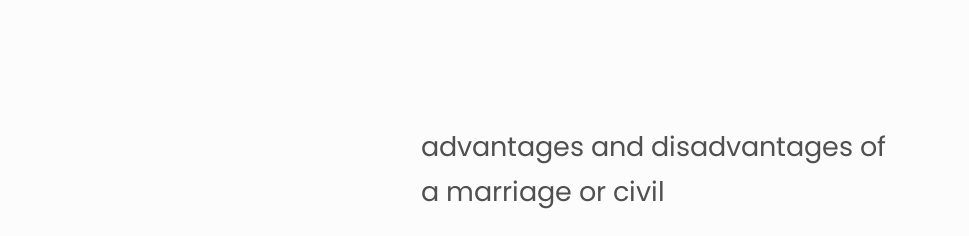advantages and disadvantages of a marriage or civil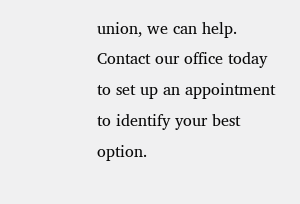union, we can help. Contact our office today to set up an appointment to identify your best option.